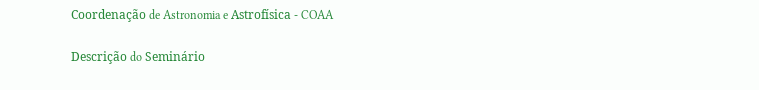Coordenação de Astronomia e Astrofísica - COAA

Descrição do Seminário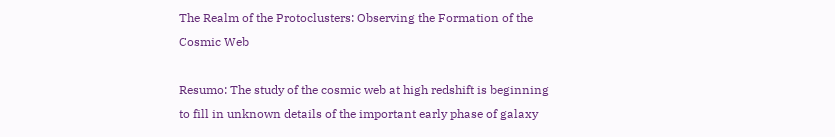The Realm of the Protoclusters: Observing the Formation of the Cosmic Web

Resumo: The study of the cosmic web at high redshift is beginning to fill in unknown details of the important early phase of galaxy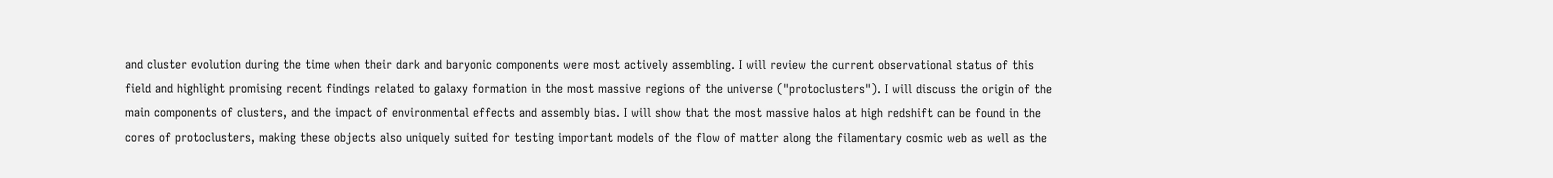and cluster evolution during the time when their dark and baryonic components were most actively assembling. I will review the current observational status of this field and highlight promising recent findings related to galaxy formation in the most massive regions of the universe ("protoclusters"). I will discuss the origin of the main components of clusters, and the impact of environmental effects and assembly bias. I will show that the most massive halos at high redshift can be found in the cores of protoclusters, making these objects also uniquely suited for testing important models of the flow of matter along the filamentary cosmic web as well as the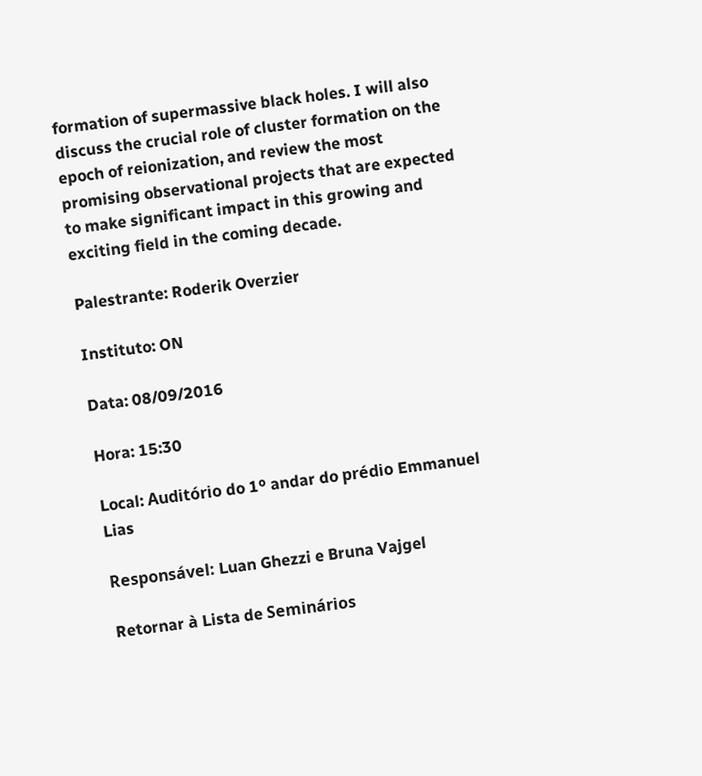formation of supermassive black holes. I will also discuss the crucial role of cluster formation on the epoch of reionization, and review the most promising observational projects that are expected to make significant impact in this growing and exciting field in the coming decade.

Palestrante: Roderik Overzier

Instituto: ON

Data: 08/09/2016

Hora: 15:30

Local: Auditório do 1º andar do prédio Emmanuel Lias

Responsável: Luan Ghezzi e Bruna Vajgel

Retornar à Lista de Seminários